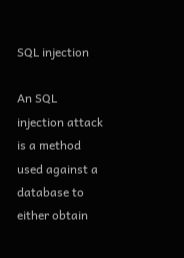SQL injection

An SQL injection attack is a method used against a database to either obtain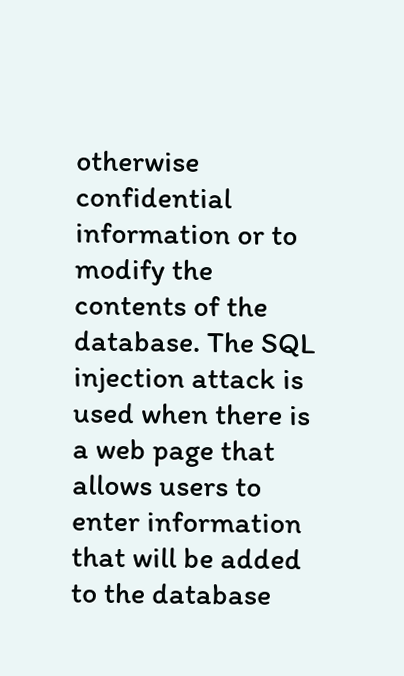otherwise confidential information or to modify the contents of the database. The SQL injection attack is used when there is a web page that allows users to enter information that will be added to the database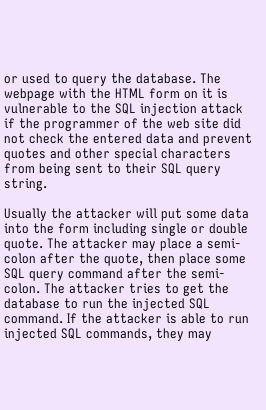or used to query the database. The webpage with the HTML form on it is vulnerable to the SQL injection attack if the programmer of the web site did not check the entered data and prevent quotes and other special characters from being sent to their SQL query string.

Usually the attacker will put some data into the form including single or double quote. The attacker may place a semi-colon after the quote, then place some SQL query command after the semi-colon. The attacker tries to get the database to run the injected SQL command. If the attacker is able to run injected SQL commands, they may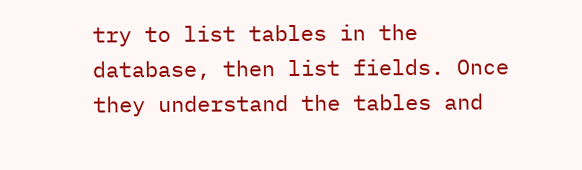try to list tables in the database, then list fields. Once they understand the tables and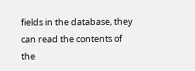fields in the database, they can read the contents of the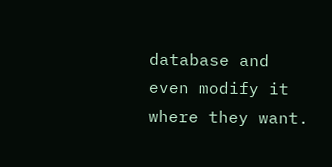database and even modify it where they want.